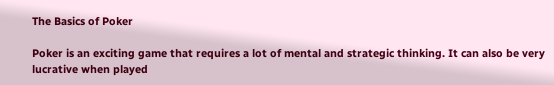The Basics of Poker

Poker is an exciting game that requires a lot of mental and strategic thinking. It can also be very lucrative when played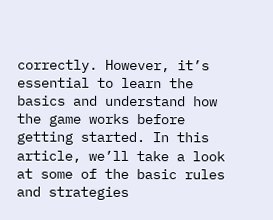correctly. However, it’s essential to learn the basics and understand how the game works before getting started. In this article, we’ll take a look at some of the basic rules and strategies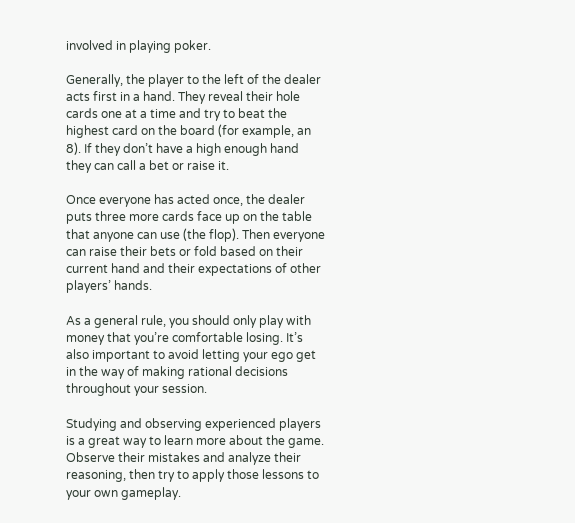involved in playing poker.

Generally, the player to the left of the dealer acts first in a hand. They reveal their hole cards one at a time and try to beat the highest card on the board (for example, an 8). If they don’t have a high enough hand they can call a bet or raise it.

Once everyone has acted once, the dealer puts three more cards face up on the table that anyone can use (the flop). Then everyone can raise their bets or fold based on their current hand and their expectations of other players’ hands.

As a general rule, you should only play with money that you’re comfortable losing. It’s also important to avoid letting your ego get in the way of making rational decisions throughout your session.

Studying and observing experienced players is a great way to learn more about the game. Observe their mistakes and analyze their reasoning, then try to apply those lessons to your own gameplay.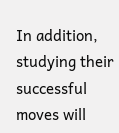In addition, studying their successful moves will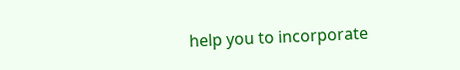help you to incorporate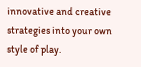innovative and creative strategies into your own style of play.